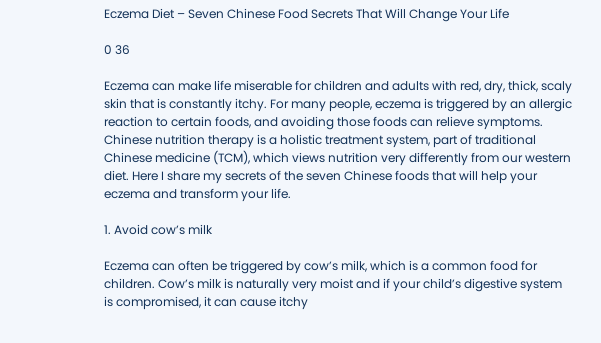Eczema Diet – Seven Chinese Food Secrets That Will Change Your Life

0 36

Eczema can make life miserable for children and adults with red, dry, thick, scaly skin that is constantly itchy. For many people, eczema is triggered by an allergic reaction to certain foods, and avoiding those foods can relieve symptoms. Chinese nutrition therapy is a holistic treatment system, part of traditional Chinese medicine (TCM), which views nutrition very differently from our western diet. Here I share my secrets of the seven Chinese foods that will help your eczema and transform your life.

1. Avoid cow’s milk

Eczema can often be triggered by cow’s milk, which is a common food for children. Cow’s milk is naturally very moist and if your child’s digestive system is compromised, it can cause itchy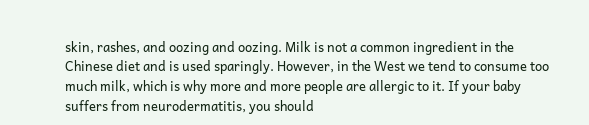skin, rashes, and oozing and oozing. Milk is not a common ingredient in the Chinese diet and is used sparingly. However, in the West we tend to consume too much milk, which is why more and more people are allergic to it. If your baby suffers from neurodermatitis, you should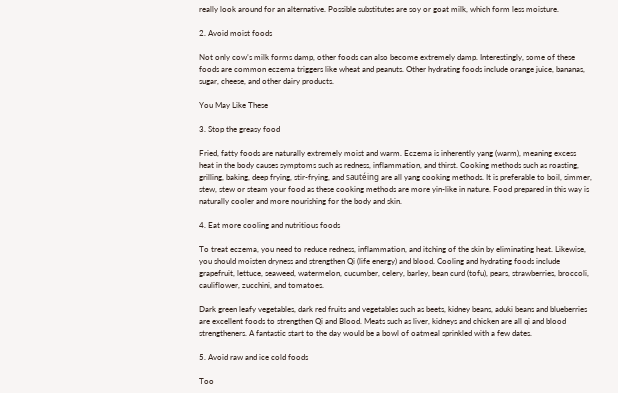really look around for an alternative. Possible substitutes are soy or goat milk, which form less moisture.

2. Avoid moist foods

Not only cow’s milk forms damp, other foods can also become extremely damp. Interestingly, some of these foods are common eczema triggers like wheat and peanuts. Other hydrating foods include orange juice, bananas, sugar, cheese, and other dairy products.

You May Like These

3. Stop the greasy food

Fried, fatty foods are naturally extremely moist and warm. Eczema is inherently yang (warm), meaning excess heat in the body causes symptoms such as redness, inflammation, and thirst. Cooking methods such as roasting, grilling, baking, deep frying, stir-frying, and sautéing are all yang cooking methods. It is preferable to boil, simmer, stew, stew or steam your food as these cooking methods are more yin-like in nature. Food prepared in this way is naturally cooler and more nourishing for the body and skin.

4. Eat more cooling and nutritious foods

To treat eczema, you need to reduce redness, inflammation, and itching of the skin by eliminating heat. Likewise, you should moisten dryness and strengthen Qi (life energy) and blood. Cooling and hydrating foods include grapefruit, lettuce, seaweed, watermelon, cucumber, celery, barley, bean curd (tofu), pears, strawberries, broccoli, cauliflower, zucchini, and tomatoes.

Dark green leafy vegetables, dark red fruits and vegetables such as beets, kidney beans, aduki beans and blueberries are excellent foods to strengthen Qi and Blood. Meats such as liver, kidneys and chicken are all qi and blood strengtheners. A fantastic start to the day would be a bowl of oatmeal sprinkled with a few dates.

5. Avoid raw and ice cold foods

Too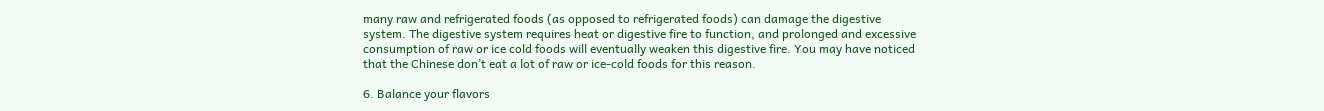many raw and refrigerated foods (as opposed to refrigerated foods) can damage the digestive system. The digestive system requires heat or digestive fire to function, and prolonged and excessive consumption of raw or ice cold foods will eventually weaken this digestive fire. You may have noticed that the Chinese don’t eat a lot of raw or ice-cold foods for this reason.

6. Balance your flavors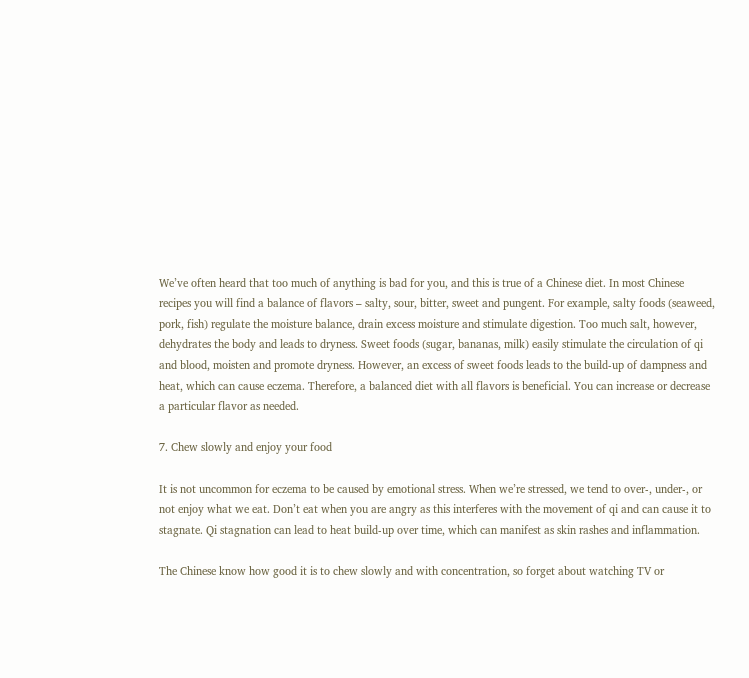We’ve often heard that too much of anything is bad for you, and this is true of a Chinese diet. In most Chinese recipes you will find a balance of flavors – salty, sour, bitter, sweet and pungent. For example, salty foods (seaweed, pork, fish) regulate the moisture balance, drain excess moisture and stimulate digestion. Too much salt, however, dehydrates the body and leads to dryness. Sweet foods (sugar, bananas, milk) easily stimulate the circulation of qi and blood, moisten and promote dryness. However, an excess of sweet foods leads to the build-up of dampness and heat, which can cause eczema. Therefore, a balanced diet with all flavors is beneficial. You can increase or decrease a particular flavor as needed.

7. Chew slowly and enjoy your food

It is not uncommon for eczema to be caused by emotional stress. When we’re stressed, we tend to over-, under-, or not enjoy what we eat. Don’t eat when you are angry as this interferes with the movement of qi and can cause it to stagnate. Qi stagnation can lead to heat build-up over time, which can manifest as skin rashes and inflammation.

The Chinese know how good it is to chew slowly and with concentration, so forget about watching TV or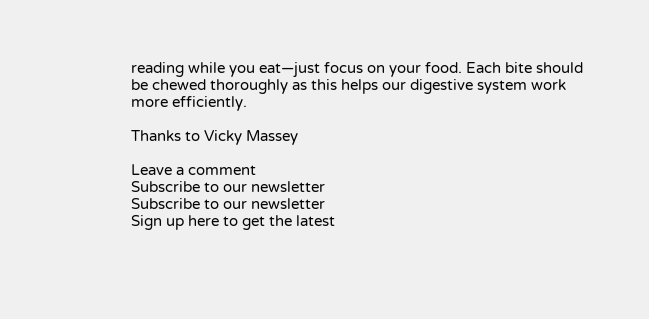reading while you eat—just focus on your food. Each bite should be chewed thoroughly as this helps our digestive system work more efficiently.

Thanks to Vicky Massey

Leave a comment
Subscribe to our newsletter
Subscribe to our newsletter
Sign up here to get the latest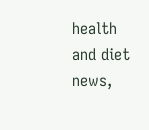health and diet news,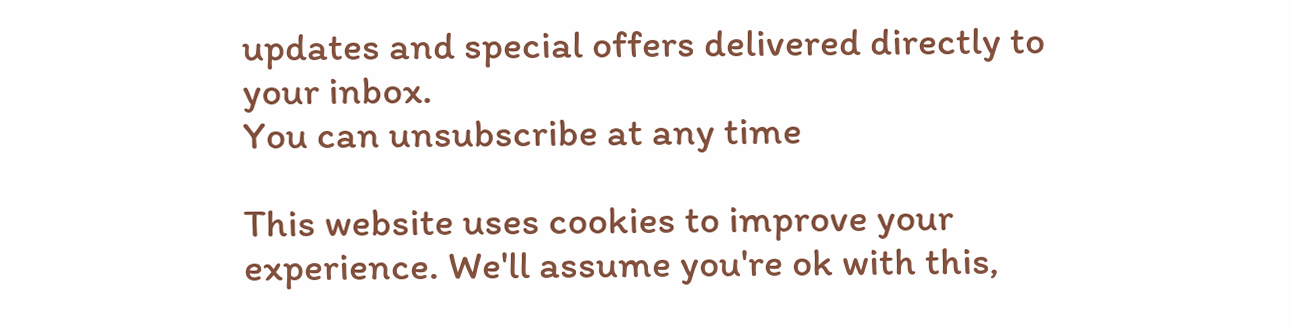updates and special offers delivered directly to your inbox.
You can unsubscribe at any time

This website uses cookies to improve your experience. We'll assume you're ok with this,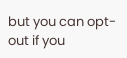but you can opt-out if you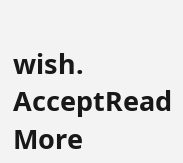wish. AcceptRead More